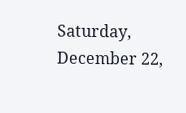Saturday, December 22,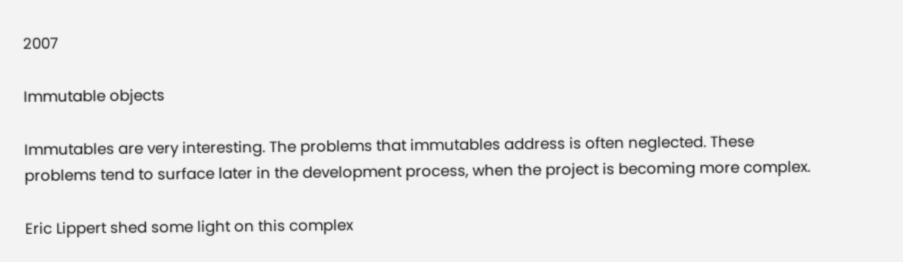2007

Immutable objects

Immutables are very interesting. The problems that immutables address is often neglected. These problems tend to surface later in the development process, when the project is becoming more complex.

Eric Lippert shed some light on this complex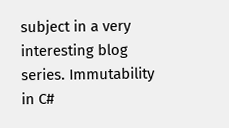subject in a very interesting blog series. Immutability in C#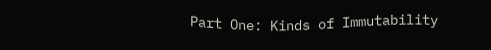Part One: Kinds of Immutability